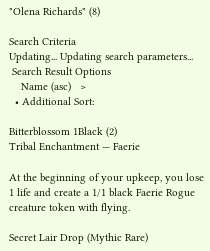"Olena Richards" (8)

Search Criteria
Updating... Updating search parameters...
 Search Result Options
    Name (asc)   >
  • Additional Sort:

Bitterblossom 1Black (2)
Tribal Enchantment — Faerie

At the beginning of your upkeep, you lose 1 life and create a 1/1 black Faerie Rogue creature token with flying.

Secret Lair Drop (Mythic Rare)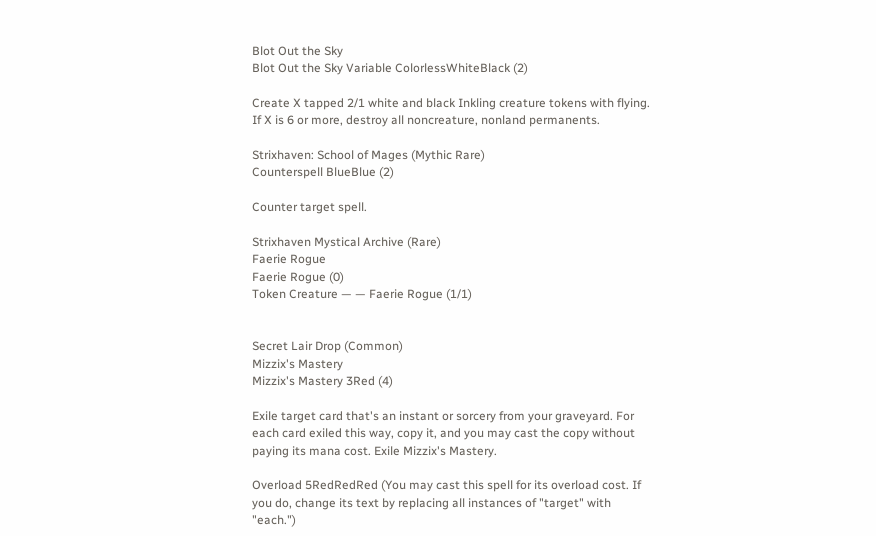Blot Out the Sky
Blot Out the Sky Variable ColorlessWhiteBlack (2)

Create X tapped 2/1 white and black Inkling creature tokens with flying. If X is 6 or more, destroy all noncreature, nonland permanents.

Strixhaven: School of Mages (Mythic Rare)
Counterspell BlueBlue (2)

Counter target spell.

Strixhaven Mystical Archive (Rare)
Faerie Rogue
Faerie Rogue (0)
Token Creature — — Faerie Rogue (1/1)


Secret Lair Drop (Common)
Mizzix's Mastery
Mizzix's Mastery 3Red (4)

Exile target card that's an instant or sorcery from your graveyard. For each card exiled this way, copy it, and you may cast the copy without paying its mana cost. Exile Mizzix's Mastery.

Overload 5RedRedRed (You may cast this spell for its overload cost. If you do, change its text by replacing all instances of "target" with "each.")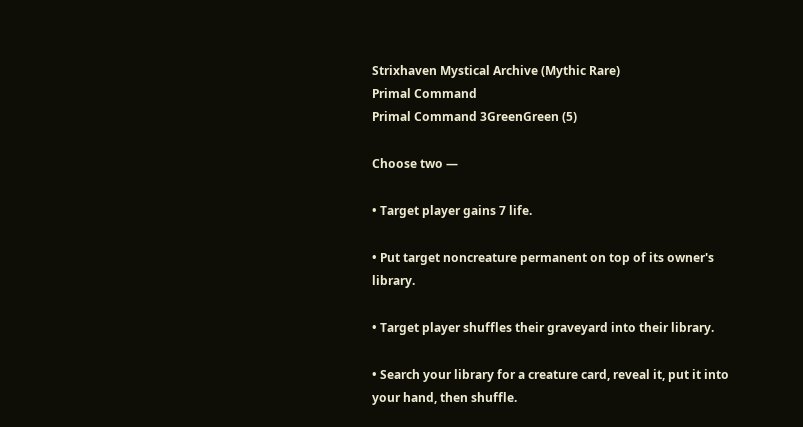Strixhaven Mystical Archive (Mythic Rare)
Primal Command
Primal Command 3GreenGreen (5)

Choose two —

• Target player gains 7 life.

• Put target noncreature permanent on top of its owner's library.

• Target player shuffles their graveyard into their library.

• Search your library for a creature card, reveal it, put it into your hand, then shuffle.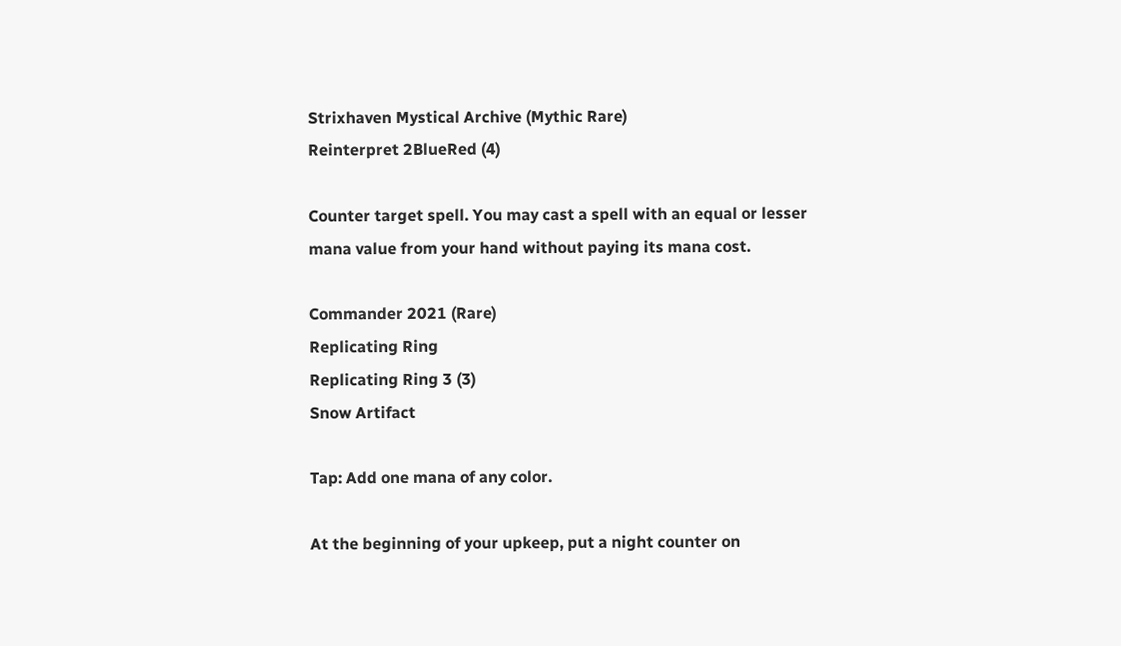Strixhaven Mystical Archive (Mythic Rare)
Reinterpret 2BlueRed (4)

Counter target spell. You may cast a spell with an equal or lesser mana value from your hand without paying its mana cost.

Commander 2021 (Rare)
Replicating Ring
Replicating Ring 3 (3)
Snow Artifact

Tap: Add one mana of any color.

At the beginning of your upkeep, put a night counter on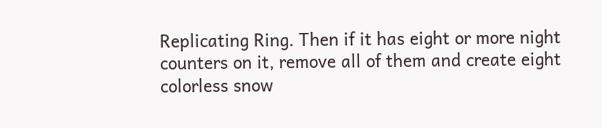Replicating Ring. Then if it has eight or more night counters on it, remove all of them and create eight colorless snow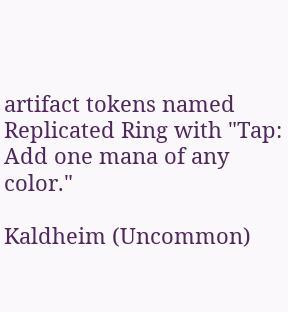artifact tokens named Replicated Ring with "Tap: Add one mana of any color."

Kaldheim (Uncommon)